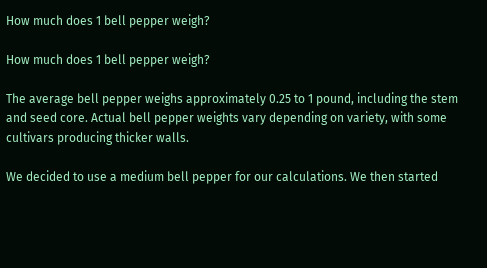How much does 1 bell pepper weigh?

How much does 1 bell pepper weigh?

The average bell pepper weighs approximately 0.25 to 1 pound, including the stem and seed core. Actual bell pepper weights vary depending on variety, with some cultivars producing thicker walls.

We decided to use a medium bell pepper for our calculations. We then started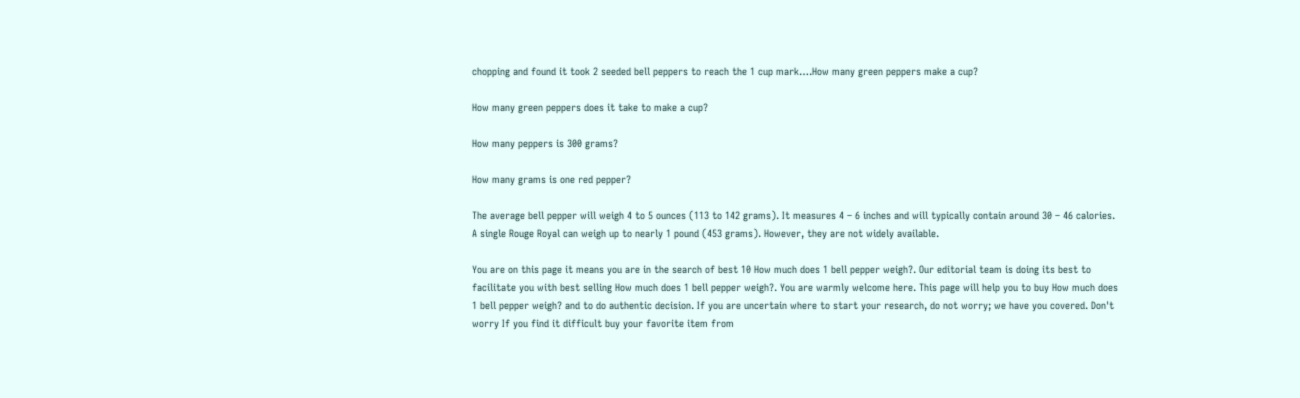chopping and found it took 2 seeded bell peppers to reach the 1 cup mark….How many green peppers make a cup?

How many green peppers does it take to make a cup?

How many peppers is 300 grams?

How many grams is one red pepper?

The average bell pepper will weigh 4 to 5 ounces (113 to 142 grams). It measures 4 – 6 inches and will typically contain around 30 – 46 calories. A single Rouge Royal can weigh up to nearly 1 pound (453 grams). However, they are not widely available.

You are on this page it means you are in the search of best 10 How much does 1 bell pepper weigh?. Our editorial team is doing its best to facilitate you with best selling How much does 1 bell pepper weigh?. You are warmly welcome here. This page will help you to buy How much does 1 bell pepper weigh? and to do authentic decision. If you are uncertain where to start your research, do not worry; we have you covered. Don't worry If you find it difficult buy your favorite item from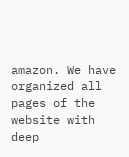amazon. We have organized all pages of the website with deep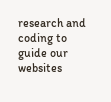research and coding to guide our websites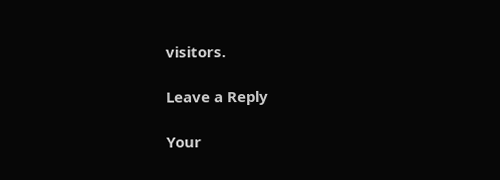visitors.

Leave a Reply

Your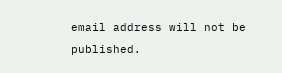email address will not be published.